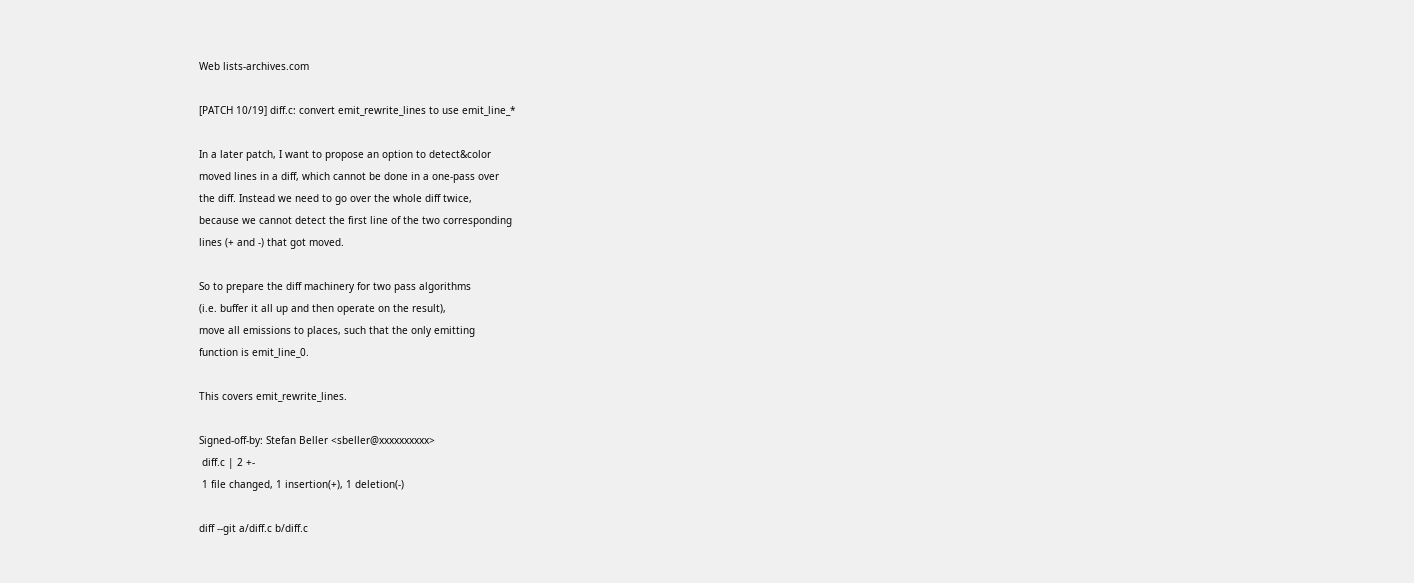Web lists-archives.com

[PATCH 10/19] diff.c: convert emit_rewrite_lines to use emit_line_*

In a later patch, I want to propose an option to detect&color
moved lines in a diff, which cannot be done in a one-pass over
the diff. Instead we need to go over the whole diff twice,
because we cannot detect the first line of the two corresponding
lines (+ and -) that got moved.

So to prepare the diff machinery for two pass algorithms
(i.e. buffer it all up and then operate on the result),
move all emissions to places, such that the only emitting
function is emit_line_0.

This covers emit_rewrite_lines.

Signed-off-by: Stefan Beller <sbeller@xxxxxxxxxx>
 diff.c | 2 +-
 1 file changed, 1 insertion(+), 1 deletion(-)

diff --git a/diff.c b/diff.c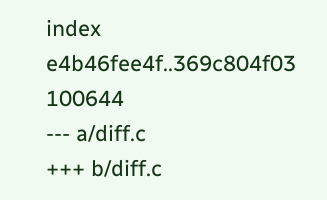index e4b46fee4f..369c804f03 100644
--- a/diff.c
+++ b/diff.c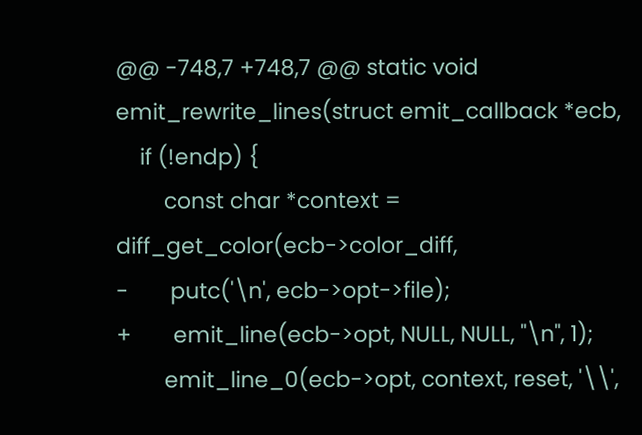@@ -748,7 +748,7 @@ static void emit_rewrite_lines(struct emit_callback *ecb,
    if (!endp) {
        const char *context = diff_get_color(ecb->color_diff,
-       putc('\n', ecb->opt->file);
+       emit_line(ecb->opt, NULL, NULL, "\n", 1);
        emit_line_0(ecb->opt, context, reset, '\\',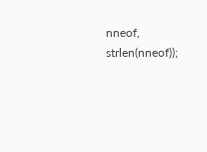nneof, strlen(nneof));